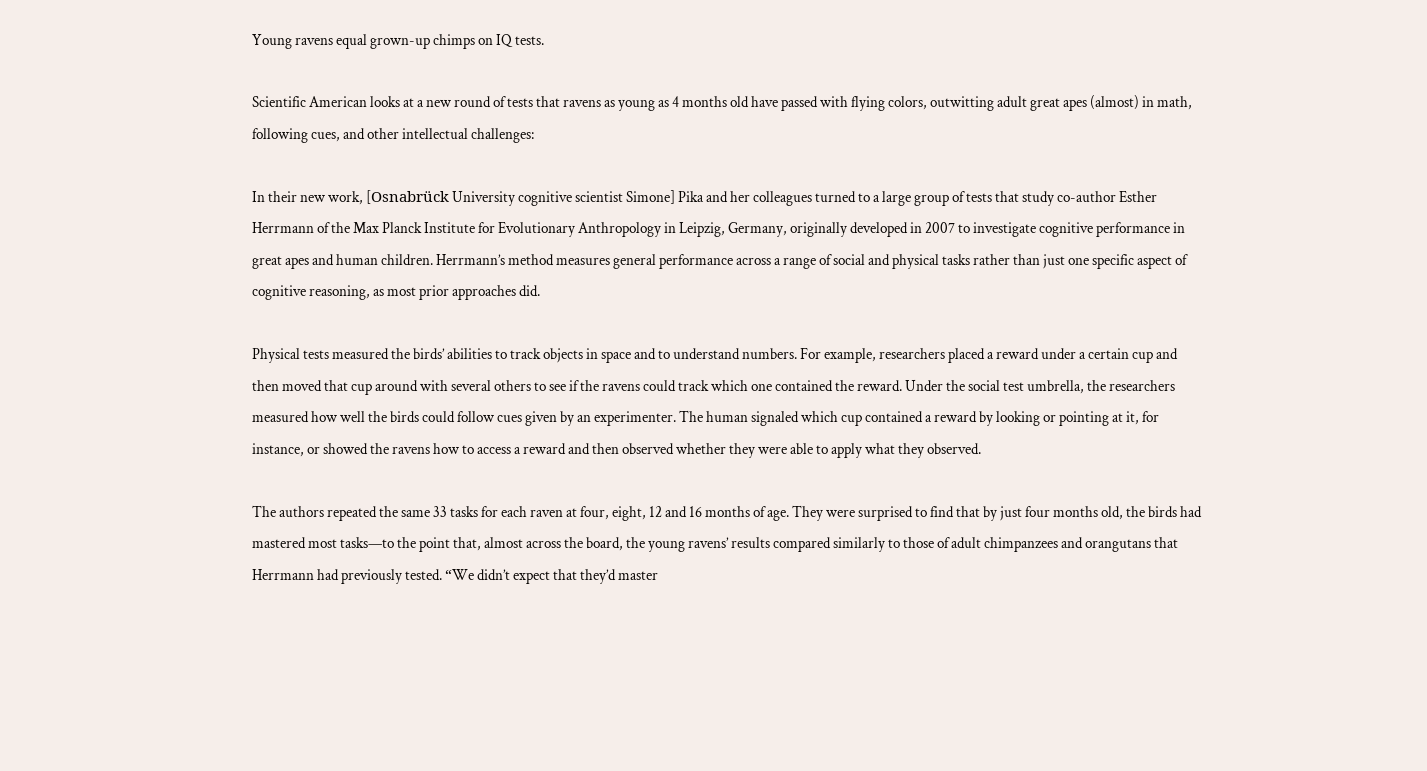Young ravens equal grown-up chimps on IQ tests.

Scientific American looks at a new round of tests that ravens as young as 4 months old have passed with flying colors, outwitting adult great apes (almost) in math, following cues, and other intellectual challenges:

In their new work, [Osnabrück University cognitive scientist Simone] Pika and her colleagues turned to a large group of tests that study co-author Esther Herrmann of the Max Planck Institute for Evolutionary Anthropology in Leipzig, Germany, originally developed in 2007 to investigate cognitive performance in great apes and human children. Herrmann’s method measures general performance across a range of social and physical tasks rather than just one specific aspect of cognitive reasoning, as most prior approaches did.

Physical tests measured the birds’ abilities to track objects in space and to understand numbers. For example, researchers placed a reward under a certain cup and then moved that cup around with several others to see if the ravens could track which one contained the reward. Under the social test umbrella, the researchers measured how well the birds could follow cues given by an experimenter. The human signaled which cup contained a reward by looking or pointing at it, for instance, or showed the ravens how to access a reward and then observed whether they were able to apply what they observed.

The authors repeated the same 33 tasks for each raven at four, eight, 12 and 16 months of age. They were surprised to find that by just four months old, the birds had mastered most tasks—to the point that, almost across the board, the young ravens’ results compared similarly to those of adult chimpanzees and orangutans that Herrmann had previously tested. “We didn’t expect that they’d master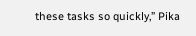these tasks so quickly,” Pika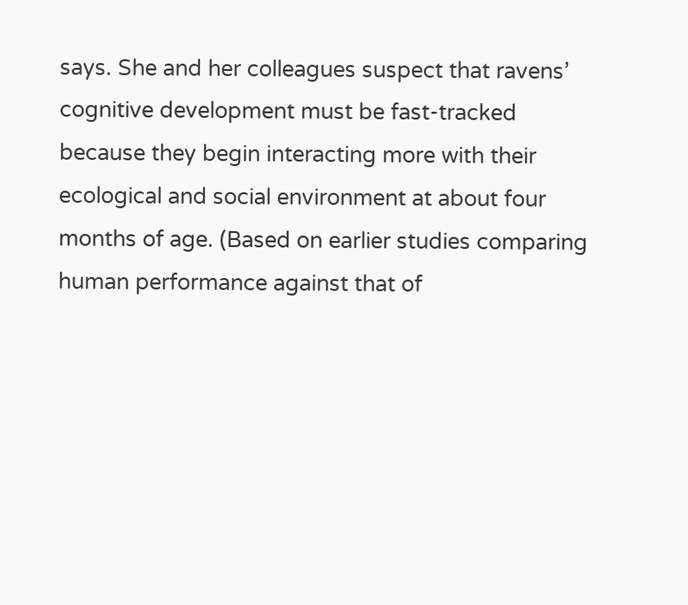says. She and her colleagues suspect that ravens’ cognitive development must be fast-tracked because they begin interacting more with their ecological and social environment at about four months of age. (Based on earlier studies comparing human performance against that of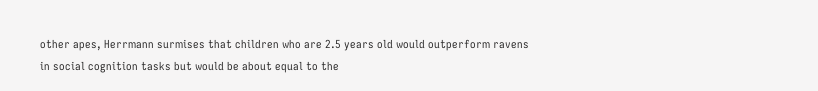other apes, Herrmann surmises that children who are 2.5 years old would outperform ravens in social cognition tasks but would be about equal to the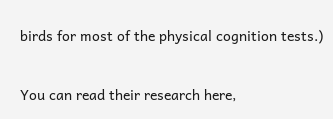birds for most of the physical cognition tests.)

You can read their research here,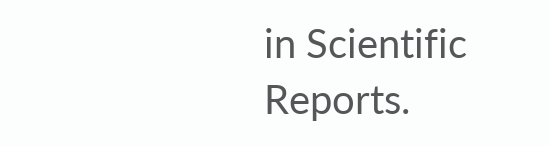in Scientific Reports.